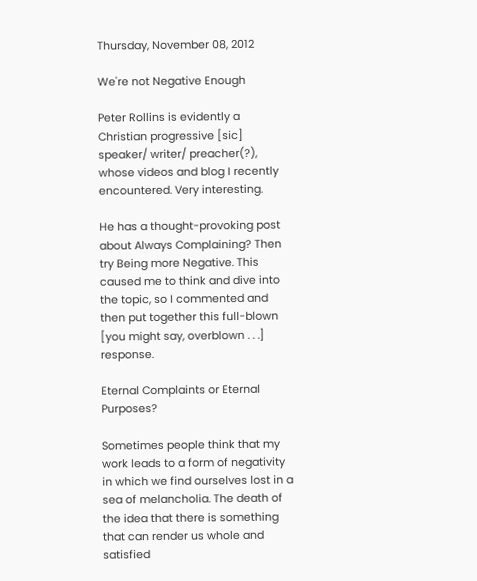Thursday, November 08, 2012

We're not Negative Enough

Peter Rollins is evidently a Christian progressive [sic] speaker/ writer/ preacher(?), whose videos and blog I recently encountered. Very interesting.

He has a thought-provoking post about Always Complaining? Then try Being more Negative. This caused me to think and dive into the topic, so I commented and then put together this full-blown [you might say, overblown . . .] response.

Eternal Complaints or Eternal Purposes?

Sometimes people think that my work leads to a form of negativity in which we find ourselves lost in a sea of melancholia. The death of the idea that there is something that can render us whole and satisfied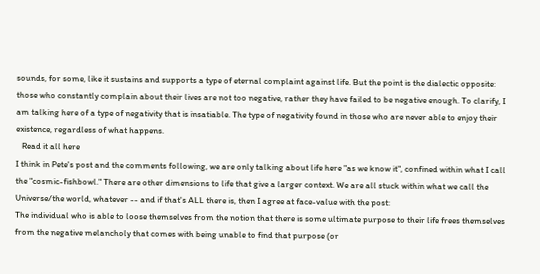sounds, for some, like it sustains and supports a type of eternal complaint against life. But the point is the dialectic opposite: those who constantly complain about their lives are not too negative, rather they have failed to be negative enough. To clarify, I am talking here of a type of negativity that is insatiable. The type of negativity found in those who are never able to enjoy their existence, regardless of what happens.
   Read it all here
I think in Pete's post and the comments following, we are only talking about life here "as we know it", confined within what I call the "cosmic-fishbowl." There are other dimensions to life that give a larger context. We are all stuck within what we call the Universe/the world, whatever -- and if that's ALL there is, then I agree at face-value with the post:
The individual who is able to loose themselves from the notion that there is some ultimate purpose to their life frees themselves from the negative melancholy that comes with being unable to find that purpose (or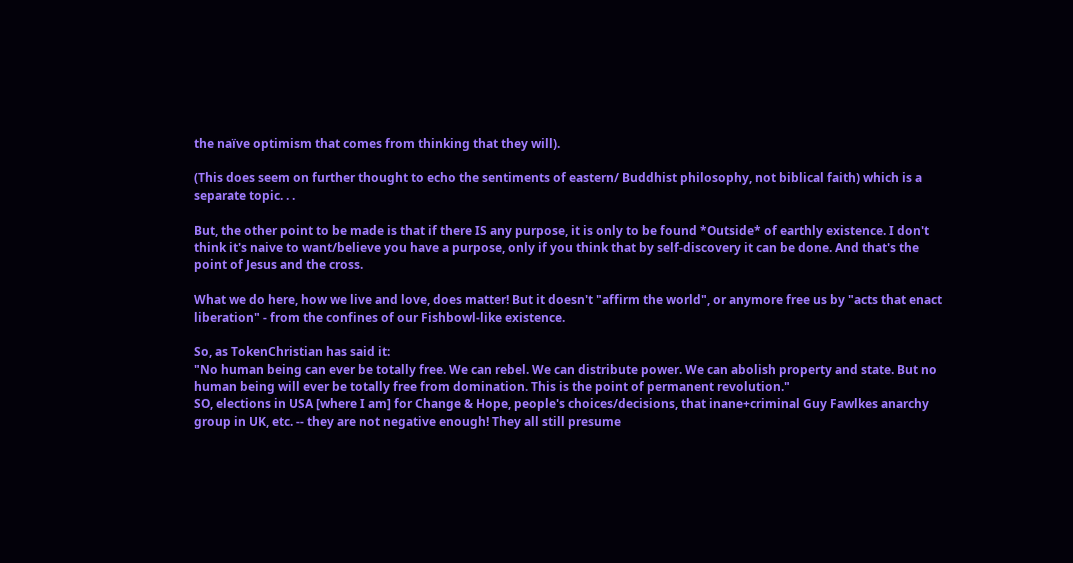the naïve optimism that comes from thinking that they will).

(This does seem on further thought to echo the sentiments of eastern/ Buddhist philosophy, not biblical faith) which is a separate topic. . .

But, the other point to be made is that if there IS any purpose, it is only to be found *Outside* of earthly existence. I don't think it's naive to want/believe you have a purpose, only if you think that by self-discovery it can be done. And that's the point of Jesus and the cross.

What we do here, how we live and love, does matter! But it doesn't "affirm the world", or anymore free us by "acts that enact liberation" - from the confines of our Fishbowl-like existence.

So, as TokenChristian has said it:
"No human being can ever be totally free. We can rebel. We can distribute power. We can abolish property and state. But no human being will ever be totally free from domination. This is the point of permanent revolution."
SO, elections in USA [where I am] for Change & Hope, people's choices/decisions, that inane+criminal Guy Fawlkes anarchy group in UK, etc. -- they are not negative enough! They all still presume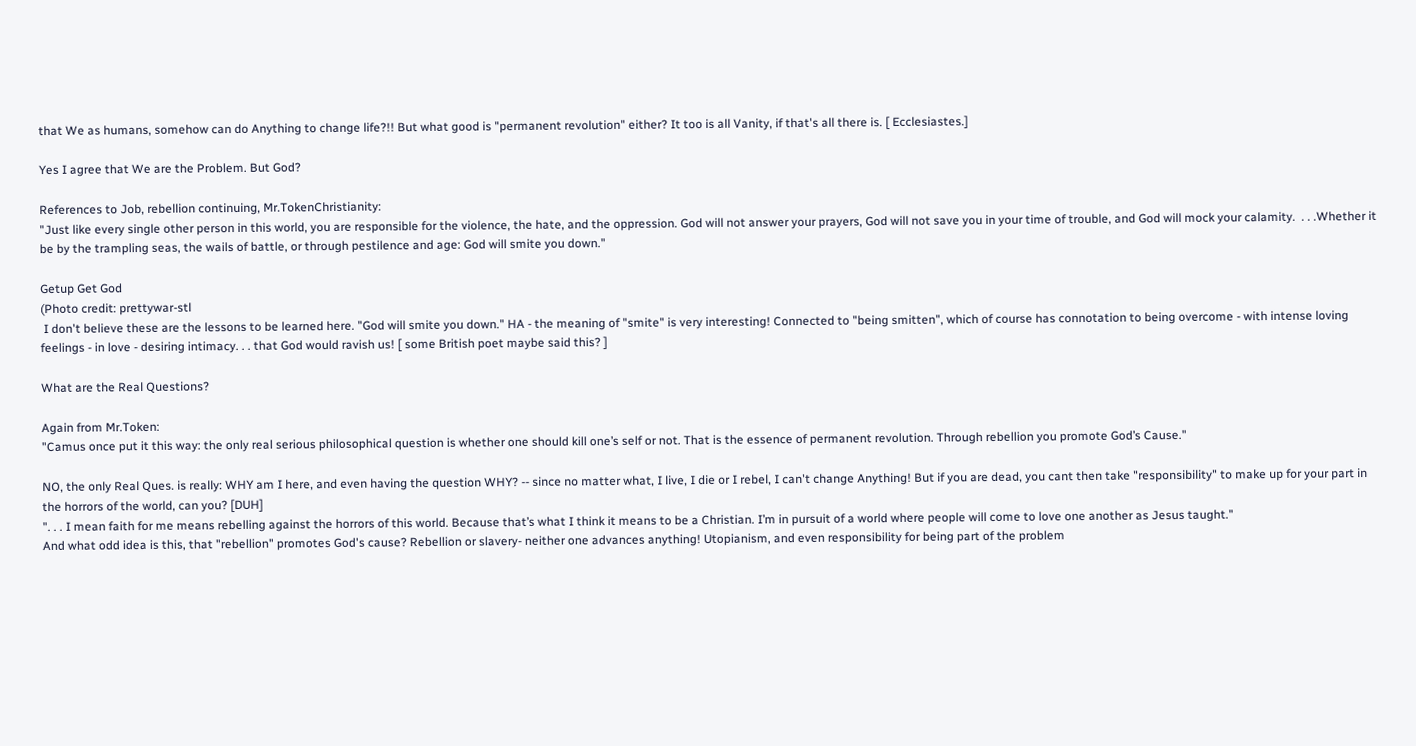that We as humans, somehow can do Anything to change life?!! But what good is "permanent revolution" either? It too is all Vanity, if that's all there is. [ Ecclesiastes.]

Yes I agree that We are the Problem. But God?

References to Job, rebellion continuing, Mr.TokenChristianity:
"Just like every single other person in this world, you are responsible for the violence, the hate, and the oppression. God will not answer your prayers, God will not save you in your time of trouble, and God will mock your calamity.  . . .Whether it be by the trampling seas, the wails of battle, or through pestilence and age: God will smite you down."

Getup Get God
(Photo credit: prettywar-stl
 I don't believe these are the lessons to be learned here. "God will smite you down." HA - the meaning of "smite" is very interesting! Connected to "being smitten", which of course has connotation to being overcome - with intense loving feelings - in love - desiring intimacy. . . that God would ravish us! [ some British poet maybe said this? ]

What are the Real Questions?

Again from Mr.Token:
"Camus once put it this way: the only real serious philosophical question is whether one should kill one’s self or not. That is the essence of permanent revolution. Through rebellion you promote God’s Cause."

NO, the only Real Ques. is really: WHY am I here, and even having the question WHY? -- since no matter what, I live, I die or I rebel, I can't change Anything! But if you are dead, you cant then take "responsibility" to make up for your part in the horrors of the world, can you? [DUH]
". . . I mean faith for me means rebelling against the horrors of this world. Because that’s what I think it means to be a Christian. I’m in pursuit of a world where people will come to love one another as Jesus taught."
And what odd idea is this, that "rebellion" promotes God's cause? Rebellion or slavery- neither one advances anything! Utopianism, and even responsibility for being part of the problem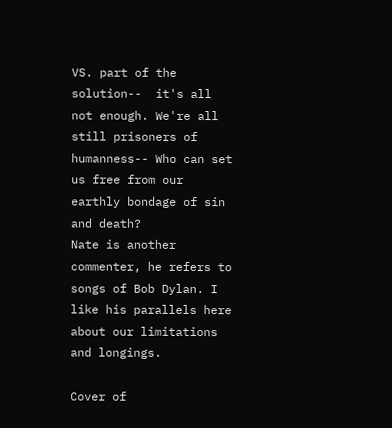VS. part of the solution--  it's all not enough. We're all still prisoners of humanness-- Who can set us free from our earthly bondage of sin and death?
Nate is another commenter, he refers to songs of Bob Dylan. I like his parallels here about our limitations and longings.

Cover of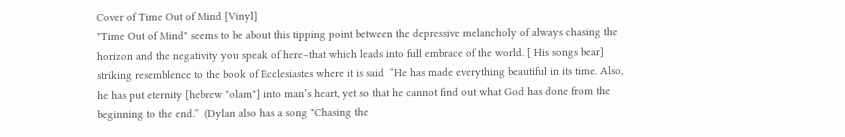Cover of Time Out of Mind [Vinyl]
"Time Out of Mind" seems to be about this tipping point between the depressive melancholy of always chasing the horizon and the negativity you speak of here–that which leads into full embrace of the world. [ His songs bear] striking resemblence to the book of Ecclesiastes where it is said  “He has made everything beautiful in its time. Also, he has put eternity [hebrew "olam"] into man’s heart, yet so that he cannot find out what God has done from the beginning to the end.”  (Dylan also has a song "Chasing the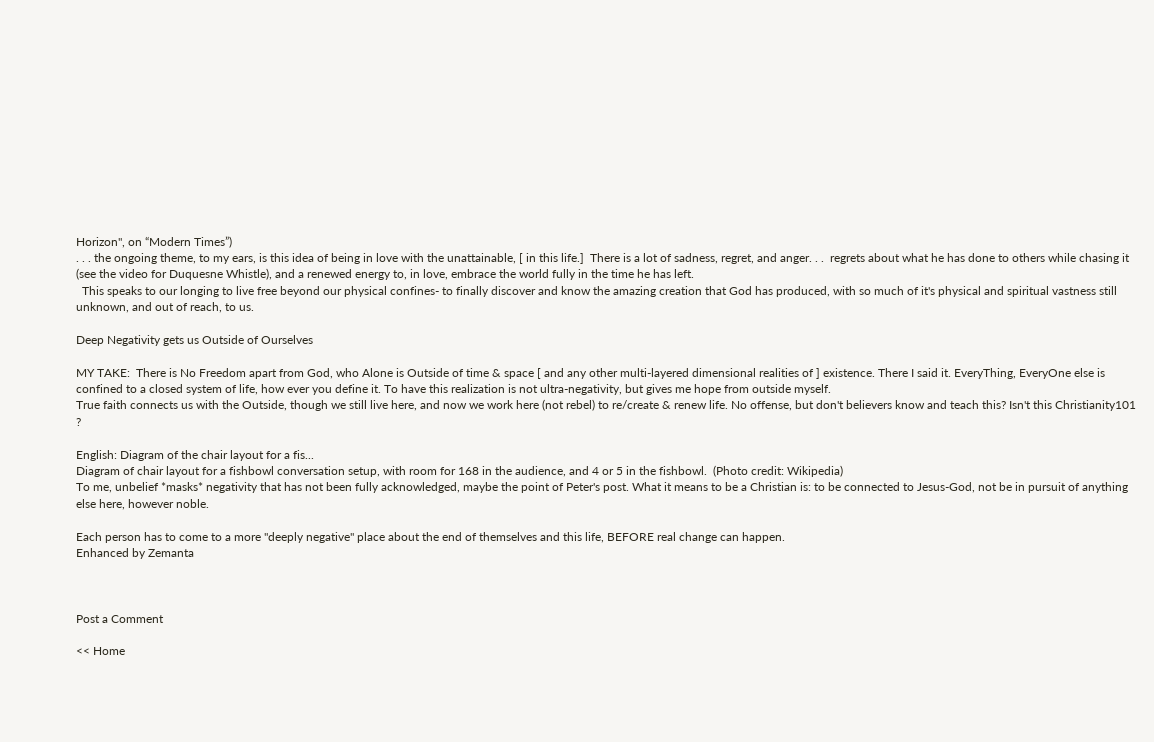Horizon", on “Modern Times”)
. . . the ongoing theme, to my ears, is this idea of being in love with the unattainable, [ in this life.]  There is a lot of sadness, regret, and anger. . .  regrets about what he has done to others while chasing it (see the video for Duquesne Whistle), and a renewed energy to, in love, embrace the world fully in the time he has left.
  This speaks to our longing to live free beyond our physical confines- to finally discover and know the amazing creation that God has produced, with so much of it's physical and spiritual vastness still unknown, and out of reach, to us.

Deep Negativity gets us Outside of Ourselves

MY TAKE:  There is No Freedom apart from God, who Alone is Outside of time & space [ and any other multi-layered dimensional realities of ] existence. There I said it. EveryThing, EveryOne else is confined to a closed system of life, how ever you define it. To have this realization is not ultra-negativity, but gives me hope from outside myself.
True faith connects us with the Outside, though we still live here, and now we work here (not rebel) to re/create & renew life. No offense, but don't believers know and teach this? Isn't this Christianity101 ?

English: Diagram of the chair layout for a fis...
Diagram of chair layout for a fishbowl conversation setup, with room for 168 in the audience, and 4 or 5 in the fishbowl.  (Photo credit: Wikipedia)
To me, unbelief *masks* negativity that has not been fully acknowledged, maybe the point of Peter's post. What it means to be a Christian is: to be connected to Jesus-God, not be in pursuit of anything else here, however noble.

Each person has to come to a more "deeply negative" place about the end of themselves and this life, BEFORE real change can happen.
Enhanced by Zemanta



Post a Comment

<< Home